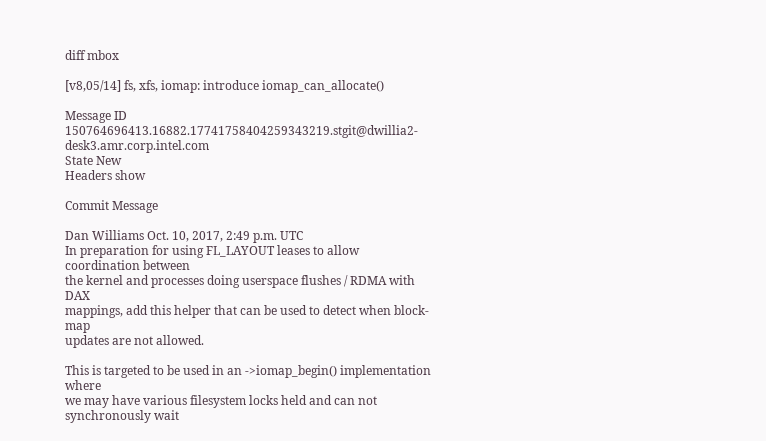diff mbox

[v8,05/14] fs, xfs, iomap: introduce iomap_can_allocate()

Message ID 150764696413.16882.17741758404259343219.stgit@dwillia2-desk3.amr.corp.intel.com
State New
Headers show

Commit Message

Dan Williams Oct. 10, 2017, 2:49 p.m. UTC
In preparation for using FL_LAYOUT leases to allow coordination between
the kernel and processes doing userspace flushes / RDMA with DAX
mappings, add this helper that can be used to detect when block-map
updates are not allowed.

This is targeted to be used in an ->iomap_begin() implementation where
we may have various filesystem locks held and can not synchronously wait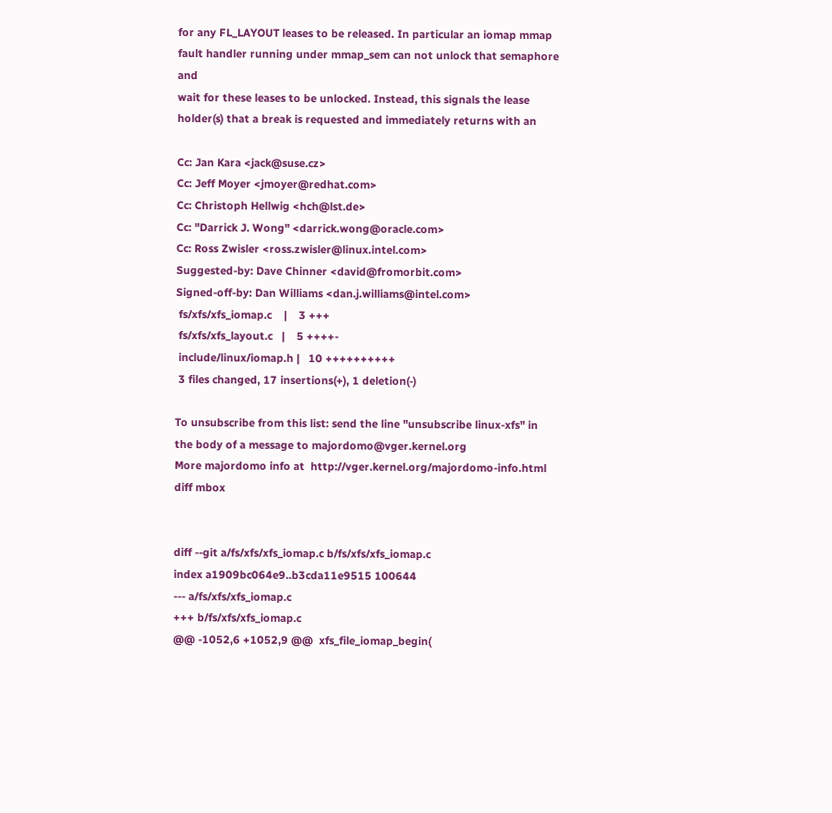for any FL_LAYOUT leases to be released. In particular an iomap mmap
fault handler running under mmap_sem can not unlock that semaphore and
wait for these leases to be unlocked. Instead, this signals the lease
holder(s) that a break is requested and immediately returns with an

Cc: Jan Kara <jack@suse.cz>
Cc: Jeff Moyer <jmoyer@redhat.com>
Cc: Christoph Hellwig <hch@lst.de>
Cc: "Darrick J. Wong" <darrick.wong@oracle.com>
Cc: Ross Zwisler <ross.zwisler@linux.intel.com>
Suggested-by: Dave Chinner <david@fromorbit.com>
Signed-off-by: Dan Williams <dan.j.williams@intel.com>
 fs/xfs/xfs_iomap.c    |    3 +++
 fs/xfs/xfs_layout.c   |    5 ++++-
 include/linux/iomap.h |   10 ++++++++++
 3 files changed, 17 insertions(+), 1 deletion(-)

To unsubscribe from this list: send the line "unsubscribe linux-xfs" in
the body of a message to majordomo@vger.kernel.org
More majordomo info at  http://vger.kernel.org/majordomo-info.html
diff mbox


diff --git a/fs/xfs/xfs_iomap.c b/fs/xfs/xfs_iomap.c
index a1909bc064e9..b3cda11e9515 100644
--- a/fs/xfs/xfs_iomap.c
+++ b/fs/xfs/xfs_iomap.c
@@ -1052,6 +1052,9 @@  xfs_file_iomap_begin(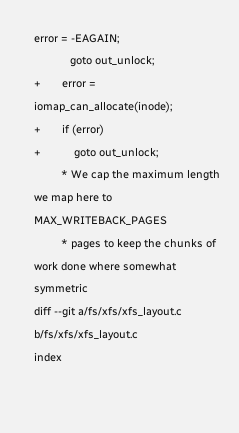error = -EAGAIN;
            goto out_unlock;
+       error = iomap_can_allocate(inode);
+       if (error)
+           goto out_unlock;
         * We cap the maximum length we map here to MAX_WRITEBACK_PAGES
         * pages to keep the chunks of work done where somewhat symmetric
diff --git a/fs/xfs/xfs_layout.c b/fs/xfs/xfs_layout.c
index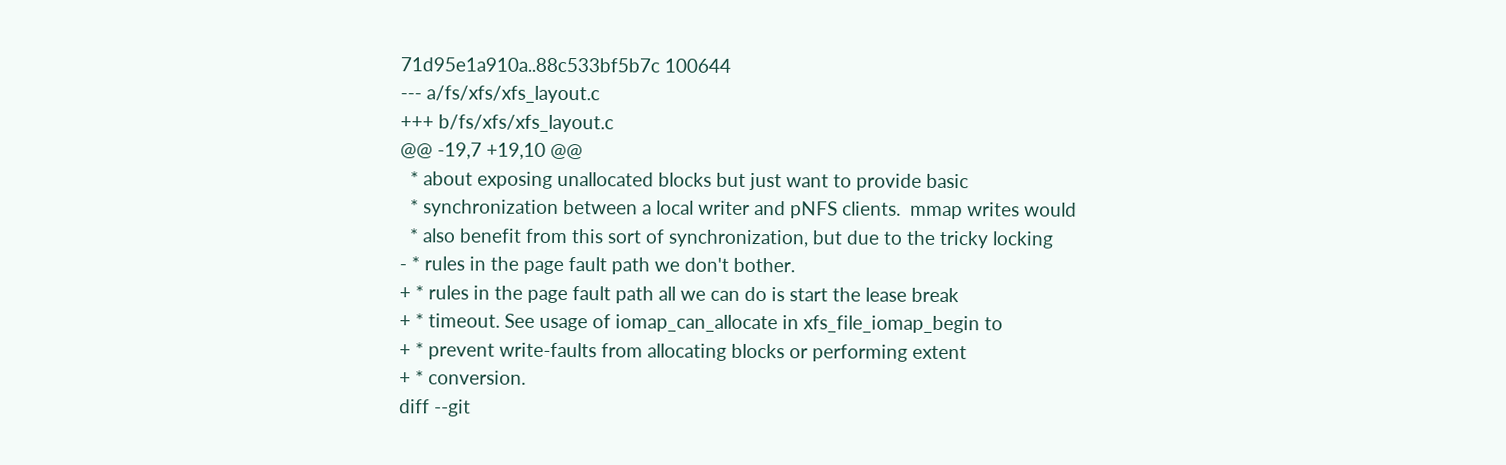71d95e1a910a..88c533bf5b7c 100644
--- a/fs/xfs/xfs_layout.c
+++ b/fs/xfs/xfs_layout.c
@@ -19,7 +19,10 @@
  * about exposing unallocated blocks but just want to provide basic
  * synchronization between a local writer and pNFS clients.  mmap writes would
  * also benefit from this sort of synchronization, but due to the tricky locking
- * rules in the page fault path we don't bother.
+ * rules in the page fault path all we can do is start the lease break
+ * timeout. See usage of iomap_can_allocate in xfs_file_iomap_begin to
+ * prevent write-faults from allocating blocks or performing extent
+ * conversion.
diff --git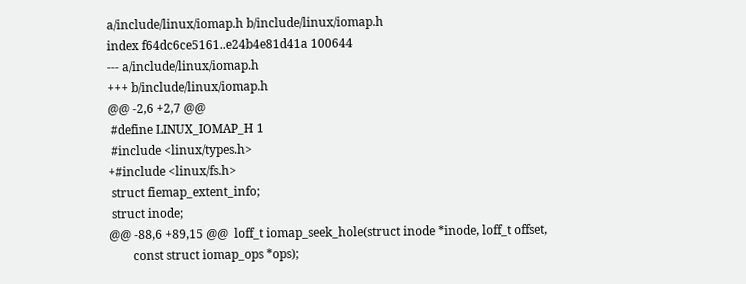a/include/linux/iomap.h b/include/linux/iomap.h
index f64dc6ce5161..e24b4e81d41a 100644
--- a/include/linux/iomap.h
+++ b/include/linux/iomap.h
@@ -2,6 +2,7 @@
 #define LINUX_IOMAP_H 1
 #include <linux/types.h>
+#include <linux/fs.h>
 struct fiemap_extent_info;
 struct inode;
@@ -88,6 +89,15 @@  loff_t iomap_seek_hole(struct inode *inode, loff_t offset,
        const struct iomap_ops *ops);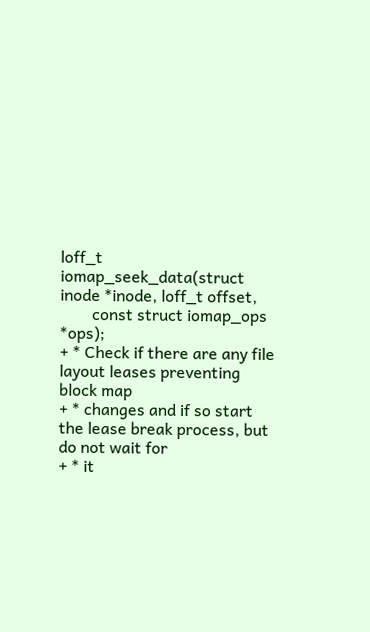loff_t iomap_seek_data(struct inode *inode, loff_t offset,
        const struct iomap_ops *ops);
+ * Check if there are any file layout leases preventing block map
+ * changes and if so start the lease break process, but do not wait for
+ * it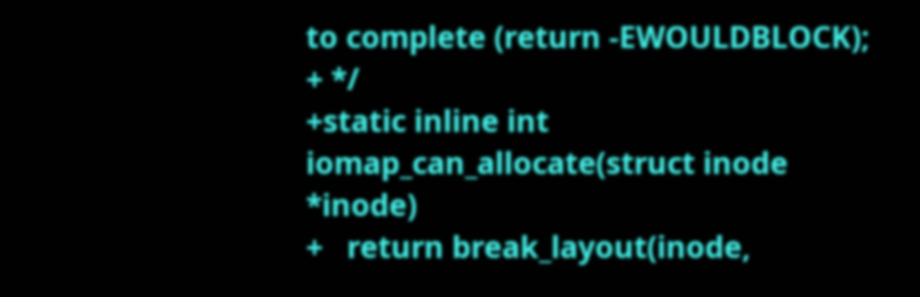to complete (return -EWOULDBLOCK);
+ */
+static inline int iomap_can_allocate(struct inode *inode)
+   return break_layout(inode,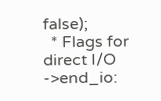false);
  * Flags for direct I/O ->end_io: